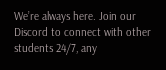We’re always here. Join our Discord to connect with other students 24/7, any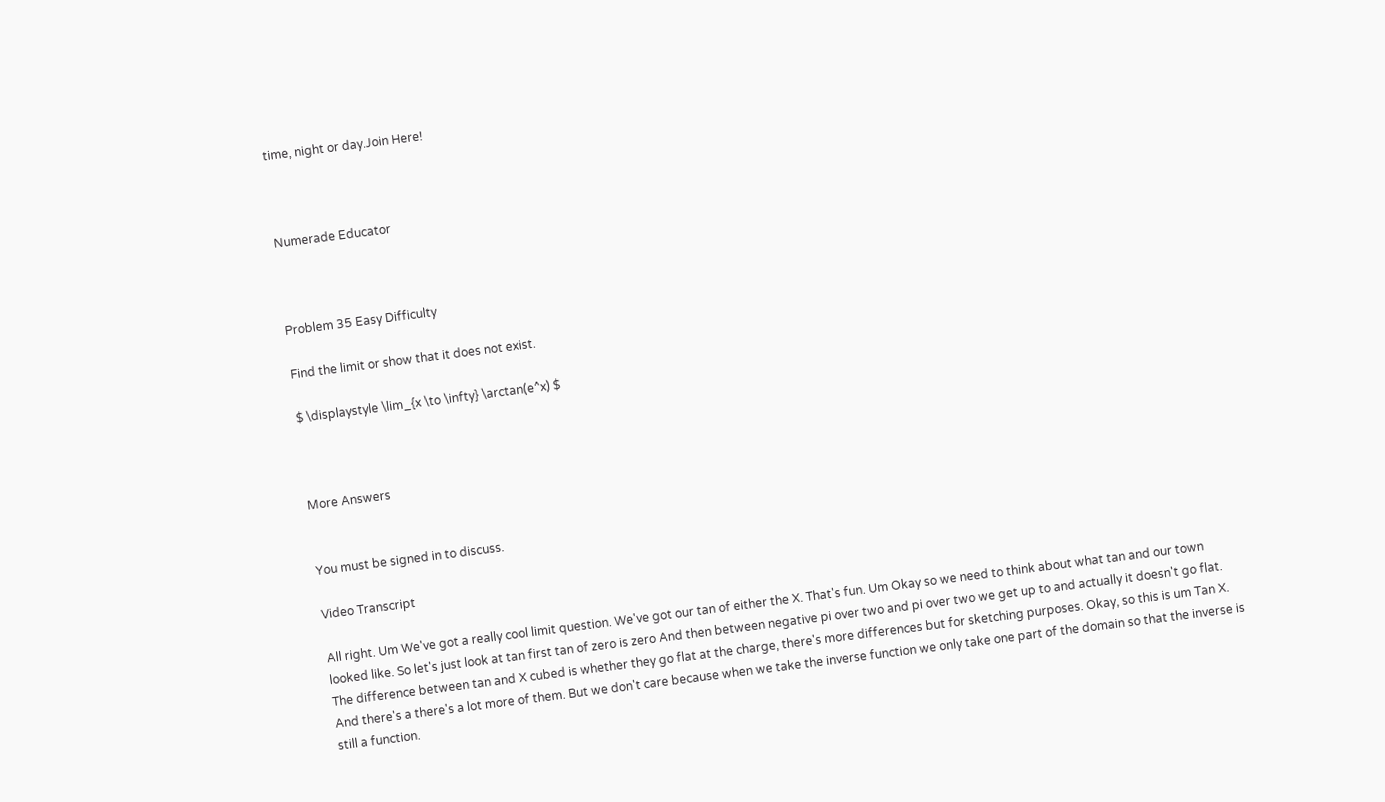time, night or day.Join Here!



Numerade Educator



Problem 35 Easy Difficulty

Find the limit or show that it does not exist.

$ \displaystyle \lim_{x \to \infty} \arctan(e^x) $



More Answers


You must be signed in to discuss.

Video Transcript

All right. Um We've got a really cool limit question. We've got our tan of either the X. That's fun. Um Okay so we need to think about what tan and our town looked like. So let's just look at tan first tan of zero is zero And then between negative pi over two and pi over two we get up to and actually it doesn't go flat. The difference between tan and X cubed is whether they go flat at the charge, there's more differences but for sketching purposes. Okay, so this is um Tan X. And there's a there's a lot more of them. But we don't care because when we take the inverse function we only take one part of the domain so that the inverse is still a function.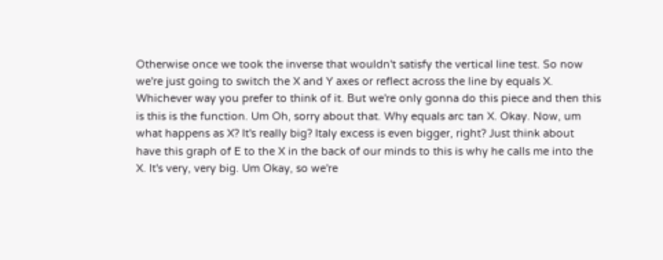Otherwise once we took the inverse that wouldn't satisfy the vertical line test. So now we're just going to switch the X and Y axes or reflect across the line by equals X. Whichever way you prefer to think of it. But we're only gonna do this piece and then this is this is the function. Um Oh, sorry about that. Why equals arc tan X. Okay. Now, um what happens as X? It's really big? Italy excess is even bigger, right? Just think about have this graph of E to the X in the back of our minds to this is why he calls me into the X. It's very, very big. Um Okay, so we're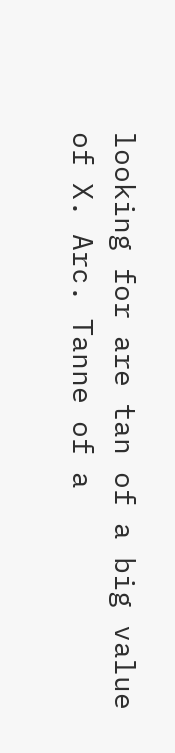looking for are tan of a big value of X. Arc. Tanne of a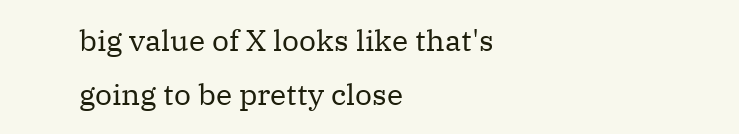big value of X looks like that's going to be pretty close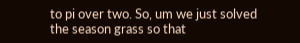to pi over two. So, um we just solved the season grass so that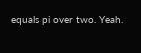equals pi over two. Yeah.